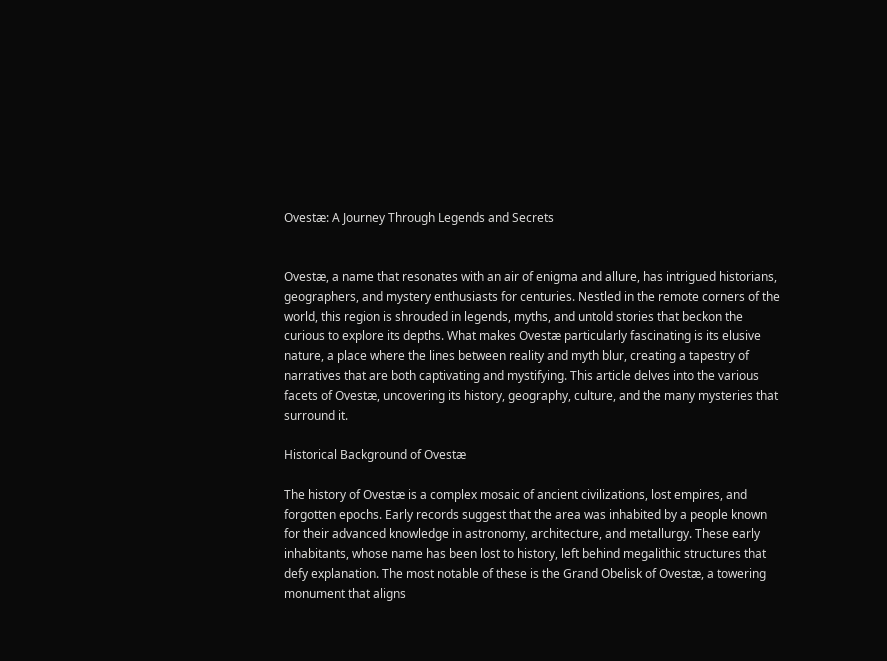Ovestæ: A Journey Through Legends and Secrets


Ovestæ, a name that resonates with an air of enigma and allure, has intrigued historians, geographers, and mystery enthusiasts for centuries. Nestled in the remote corners of the world, this region is shrouded in legends, myths, and untold stories that beckon the curious to explore its depths. What makes Ovestæ particularly fascinating is its elusive nature, a place where the lines between reality and myth blur, creating a tapestry of narratives that are both captivating and mystifying. This article delves into the various facets of Ovestæ, uncovering its history, geography, culture, and the many mysteries that surround it.

Historical Background of Ovestæ

The history of Ovestæ is a complex mosaic of ancient civilizations, lost empires, and forgotten epochs. Early records suggest that the area was inhabited by a people known for their advanced knowledge in astronomy, architecture, and metallurgy. These early inhabitants, whose name has been lost to history, left behind megalithic structures that defy explanation. The most notable of these is the Grand Obelisk of Ovestæ, a towering monument that aligns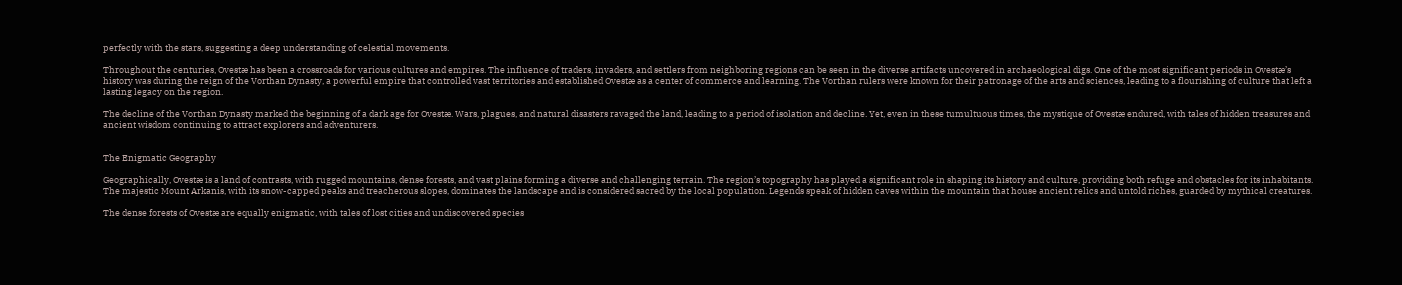perfectly with the stars, suggesting a deep understanding of celestial movements.

Throughout the centuries, Ovestæ has been a crossroads for various cultures and empires. The influence of traders, invaders, and settlers from neighboring regions can be seen in the diverse artifacts uncovered in archaeological digs. One of the most significant periods in Ovestæ’s history was during the reign of the Vorthan Dynasty, a powerful empire that controlled vast territories and established Ovestæ as a center of commerce and learning. The Vorthan rulers were known for their patronage of the arts and sciences, leading to a flourishing of culture that left a lasting legacy on the region.

The decline of the Vorthan Dynasty marked the beginning of a dark age for Ovestæ. Wars, plagues, and natural disasters ravaged the land, leading to a period of isolation and decline. Yet, even in these tumultuous times, the mystique of Ovestæ endured, with tales of hidden treasures and ancient wisdom continuing to attract explorers and adventurers.


The Enigmatic Geography

Geographically, Ovestæ is a land of contrasts, with rugged mountains, dense forests, and vast plains forming a diverse and challenging terrain. The region’s topography has played a significant role in shaping its history and culture, providing both refuge and obstacles for its inhabitants. The majestic Mount Arkanis, with its snow-capped peaks and treacherous slopes, dominates the landscape and is considered sacred by the local population. Legends speak of hidden caves within the mountain that house ancient relics and untold riches, guarded by mythical creatures.

The dense forests of Ovestæ are equally enigmatic, with tales of lost cities and undiscovered species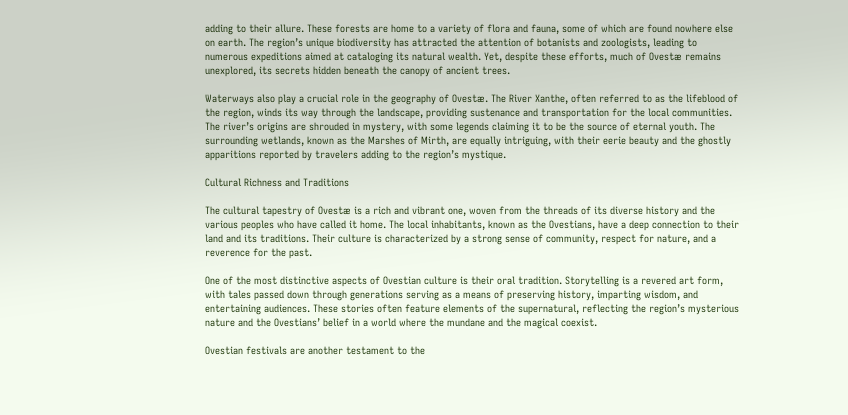adding to their allure. These forests are home to a variety of flora and fauna, some of which are found nowhere else on earth. The region’s unique biodiversity has attracted the attention of botanists and zoologists, leading to numerous expeditions aimed at cataloging its natural wealth. Yet, despite these efforts, much of Ovestæ remains unexplored, its secrets hidden beneath the canopy of ancient trees.

Waterways also play a crucial role in the geography of Ovestæ. The River Xanthe, often referred to as the lifeblood of the region, winds its way through the landscape, providing sustenance and transportation for the local communities. The river’s origins are shrouded in mystery, with some legends claiming it to be the source of eternal youth. The surrounding wetlands, known as the Marshes of Mirth, are equally intriguing, with their eerie beauty and the ghostly apparitions reported by travelers adding to the region’s mystique.

Cultural Richness and Traditions

The cultural tapestry of Ovestæ is a rich and vibrant one, woven from the threads of its diverse history and the various peoples who have called it home. The local inhabitants, known as the Ovestians, have a deep connection to their land and its traditions. Their culture is characterized by a strong sense of community, respect for nature, and a reverence for the past.

One of the most distinctive aspects of Ovestian culture is their oral tradition. Storytelling is a revered art form, with tales passed down through generations serving as a means of preserving history, imparting wisdom, and entertaining audiences. These stories often feature elements of the supernatural, reflecting the region’s mysterious nature and the Ovestians’ belief in a world where the mundane and the magical coexist.

Ovestian festivals are another testament to the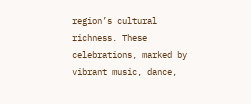region’s cultural richness. These celebrations, marked by vibrant music, dance,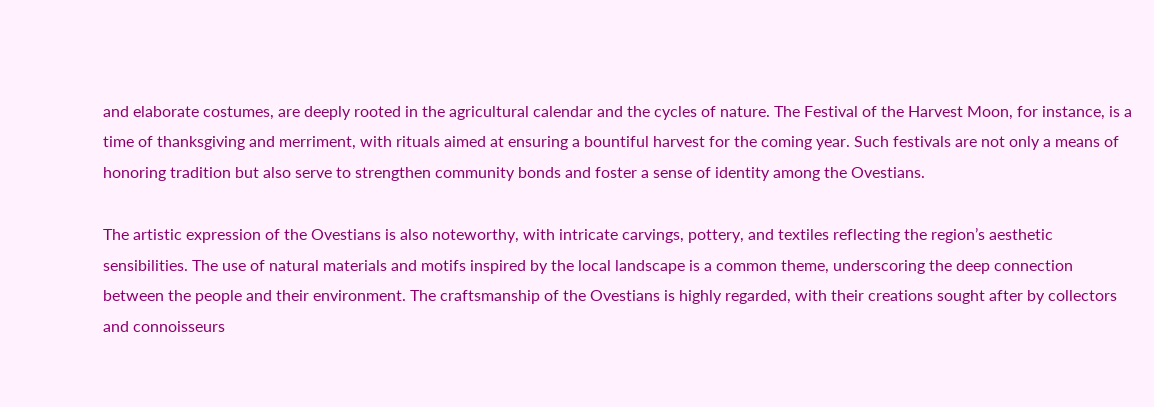and elaborate costumes, are deeply rooted in the agricultural calendar and the cycles of nature. The Festival of the Harvest Moon, for instance, is a time of thanksgiving and merriment, with rituals aimed at ensuring a bountiful harvest for the coming year. Such festivals are not only a means of honoring tradition but also serve to strengthen community bonds and foster a sense of identity among the Ovestians.

The artistic expression of the Ovestians is also noteworthy, with intricate carvings, pottery, and textiles reflecting the region’s aesthetic sensibilities. The use of natural materials and motifs inspired by the local landscape is a common theme, underscoring the deep connection between the people and their environment. The craftsmanship of the Ovestians is highly regarded, with their creations sought after by collectors and connoisseurs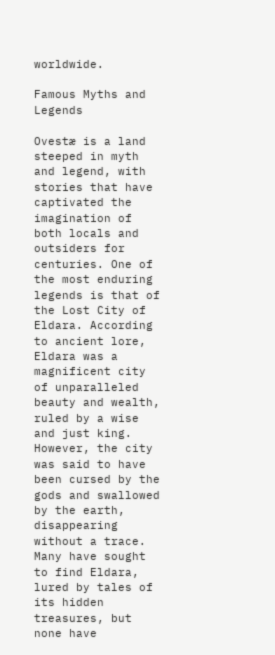worldwide.

Famous Myths and Legends

Ovestæ is a land steeped in myth and legend, with stories that have captivated the imagination of both locals and outsiders for centuries. One of the most enduring legends is that of the Lost City of Eldara. According to ancient lore, Eldara was a magnificent city of unparalleled beauty and wealth, ruled by a wise and just king. However, the city was said to have been cursed by the gods and swallowed by the earth, disappearing without a trace. Many have sought to find Eldara, lured by tales of its hidden treasures, but none have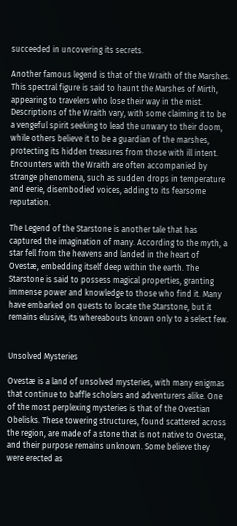succeeded in uncovering its secrets.

Another famous legend is that of the Wraith of the Marshes. This spectral figure is said to haunt the Marshes of Mirth, appearing to travelers who lose their way in the mist. Descriptions of the Wraith vary, with some claiming it to be a vengeful spirit seeking to lead the unwary to their doom, while others believe it to be a guardian of the marshes, protecting its hidden treasures from those with ill intent. Encounters with the Wraith are often accompanied by strange phenomena, such as sudden drops in temperature and eerie, disembodied voices, adding to its fearsome reputation.

The Legend of the Starstone is another tale that has captured the imagination of many. According to the myth, a star fell from the heavens and landed in the heart of Ovestæ, embedding itself deep within the earth. The Starstone is said to possess magical properties, granting immense power and knowledge to those who find it. Many have embarked on quests to locate the Starstone, but it remains elusive, its whereabouts known only to a select few.


Unsolved Mysteries

Ovestæ is a land of unsolved mysteries, with many enigmas that continue to baffle scholars and adventurers alike. One of the most perplexing mysteries is that of the Ovestian Obelisks. These towering structures, found scattered across the region, are made of a stone that is not native to Ovestæ, and their purpose remains unknown. Some believe they were erected as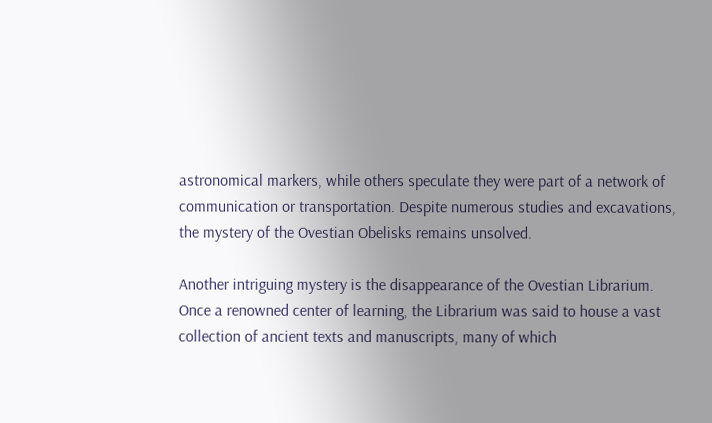astronomical markers, while others speculate they were part of a network of communication or transportation. Despite numerous studies and excavations, the mystery of the Ovestian Obelisks remains unsolved.

Another intriguing mystery is the disappearance of the Ovestian Librarium. Once a renowned center of learning, the Librarium was said to house a vast collection of ancient texts and manuscripts, many of which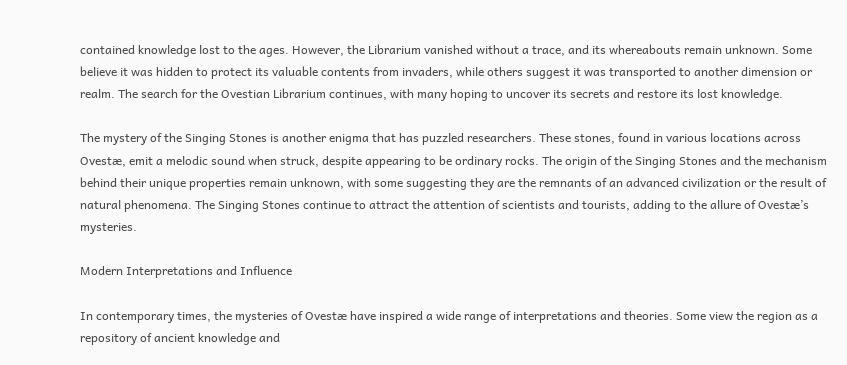contained knowledge lost to the ages. However, the Librarium vanished without a trace, and its whereabouts remain unknown. Some believe it was hidden to protect its valuable contents from invaders, while others suggest it was transported to another dimension or realm. The search for the Ovestian Librarium continues, with many hoping to uncover its secrets and restore its lost knowledge.

The mystery of the Singing Stones is another enigma that has puzzled researchers. These stones, found in various locations across Ovestæ, emit a melodic sound when struck, despite appearing to be ordinary rocks. The origin of the Singing Stones and the mechanism behind their unique properties remain unknown, with some suggesting they are the remnants of an advanced civilization or the result of natural phenomena. The Singing Stones continue to attract the attention of scientists and tourists, adding to the allure of Ovestæ’s mysteries.

Modern Interpretations and Influence

In contemporary times, the mysteries of Ovestæ have inspired a wide range of interpretations and theories. Some view the region as a repository of ancient knowledge and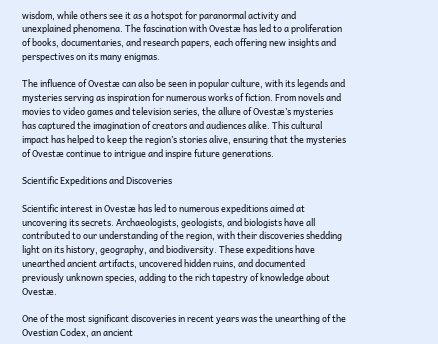wisdom, while others see it as a hotspot for paranormal activity and unexplained phenomena. The fascination with Ovestæ has led to a proliferation of books, documentaries, and research papers, each offering new insights and perspectives on its many enigmas.

The influence of Ovestæ can also be seen in popular culture, with its legends and mysteries serving as inspiration for numerous works of fiction. From novels and movies to video games and television series, the allure of Ovestæ’s mysteries has captured the imagination of creators and audiences alike. This cultural impact has helped to keep the region’s stories alive, ensuring that the mysteries of Ovestæ continue to intrigue and inspire future generations.

Scientific Expeditions and Discoveries

Scientific interest in Ovestæ has led to numerous expeditions aimed at uncovering its secrets. Archaeologists, geologists, and biologists have all contributed to our understanding of the region, with their discoveries shedding light on its history, geography, and biodiversity. These expeditions have unearthed ancient artifacts, uncovered hidden ruins, and documented previously unknown species, adding to the rich tapestry of knowledge about Ovestæ.

One of the most significant discoveries in recent years was the unearthing of the Ovestian Codex, an ancient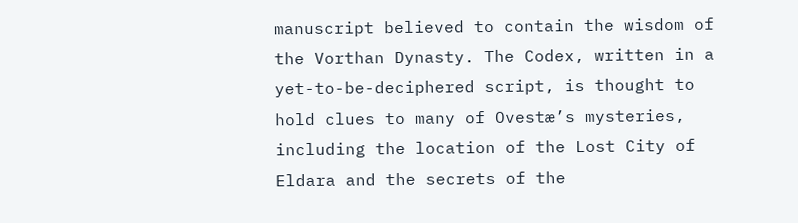manuscript believed to contain the wisdom of the Vorthan Dynasty. The Codex, written in a yet-to-be-deciphered script, is thought to hold clues to many of Ovestæ’s mysteries, including the location of the Lost City of Eldara and the secrets of the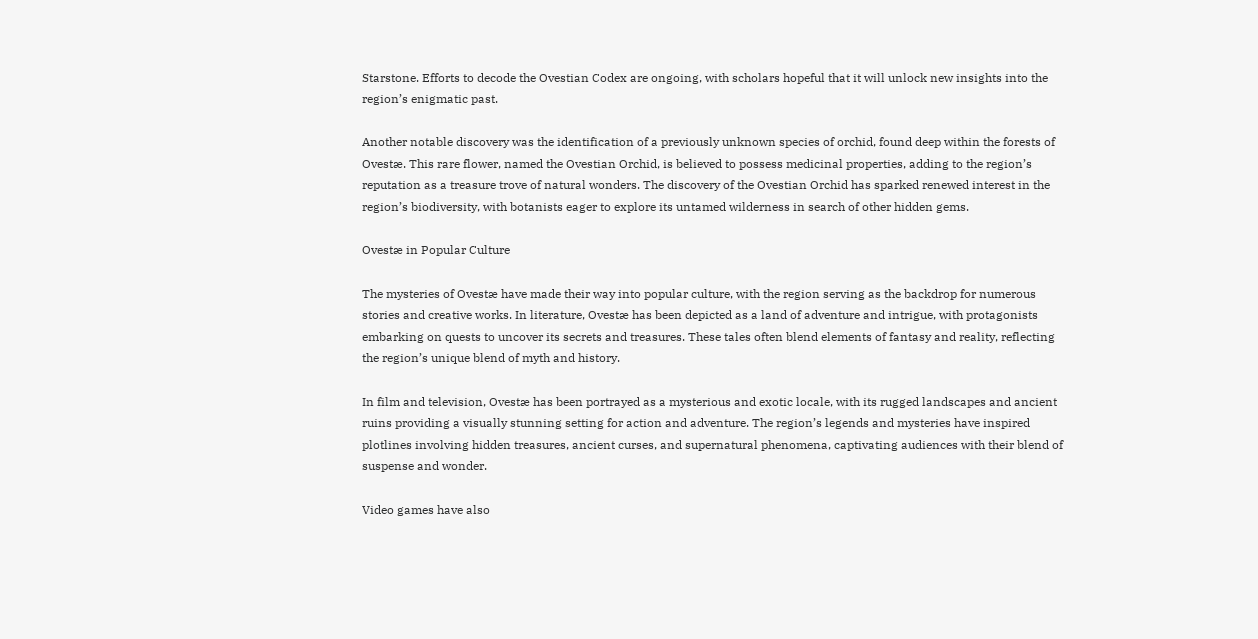Starstone. Efforts to decode the Ovestian Codex are ongoing, with scholars hopeful that it will unlock new insights into the region’s enigmatic past.

Another notable discovery was the identification of a previously unknown species of orchid, found deep within the forests of Ovestæ. This rare flower, named the Ovestian Orchid, is believed to possess medicinal properties, adding to the region’s reputation as a treasure trove of natural wonders. The discovery of the Ovestian Orchid has sparked renewed interest in the region’s biodiversity, with botanists eager to explore its untamed wilderness in search of other hidden gems.

Ovestæ in Popular Culture

The mysteries of Ovestæ have made their way into popular culture, with the region serving as the backdrop for numerous stories and creative works. In literature, Ovestæ has been depicted as a land of adventure and intrigue, with protagonists embarking on quests to uncover its secrets and treasures. These tales often blend elements of fantasy and reality, reflecting the region’s unique blend of myth and history.

In film and television, Ovestæ has been portrayed as a mysterious and exotic locale, with its rugged landscapes and ancient ruins providing a visually stunning setting for action and adventure. The region’s legends and mysteries have inspired plotlines involving hidden treasures, ancient curses, and supernatural phenomena, captivating audiences with their blend of suspense and wonder.

Video games have also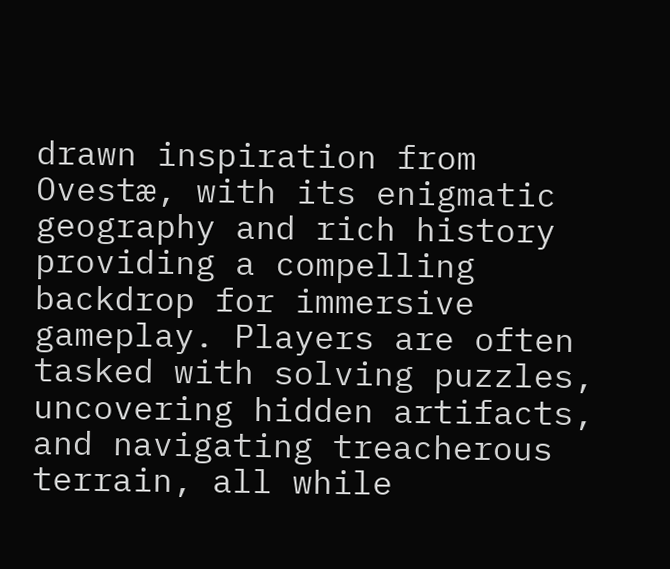drawn inspiration from Ovestæ, with its enigmatic geography and rich history providing a compelling backdrop for immersive gameplay. Players are often tasked with solving puzzles, uncovering hidden artifacts, and navigating treacherous terrain, all while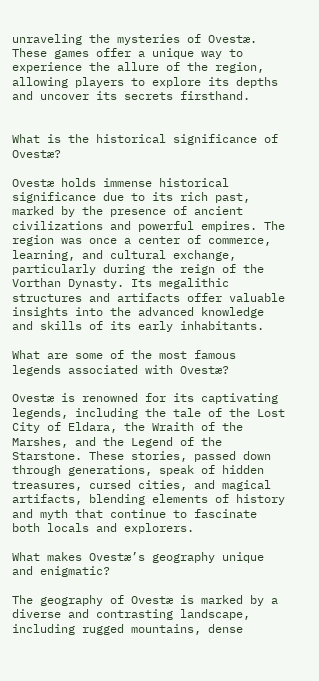unraveling the mysteries of Ovestæ. These games offer a unique way to experience the allure of the region, allowing players to explore its depths and uncover its secrets firsthand.


What is the historical significance of Ovestæ?

Ovestæ holds immense historical significance due to its rich past, marked by the presence of ancient civilizations and powerful empires. The region was once a center of commerce, learning, and cultural exchange, particularly during the reign of the Vorthan Dynasty. Its megalithic structures and artifacts offer valuable insights into the advanced knowledge and skills of its early inhabitants.

What are some of the most famous legends associated with Ovestæ?

Ovestæ is renowned for its captivating legends, including the tale of the Lost City of Eldara, the Wraith of the Marshes, and the Legend of the Starstone. These stories, passed down through generations, speak of hidden treasures, cursed cities, and magical artifacts, blending elements of history and myth that continue to fascinate both locals and explorers.

What makes Ovestæ’s geography unique and enigmatic?

The geography of Ovestæ is marked by a diverse and contrasting landscape, including rugged mountains, dense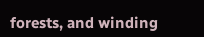forests, and winding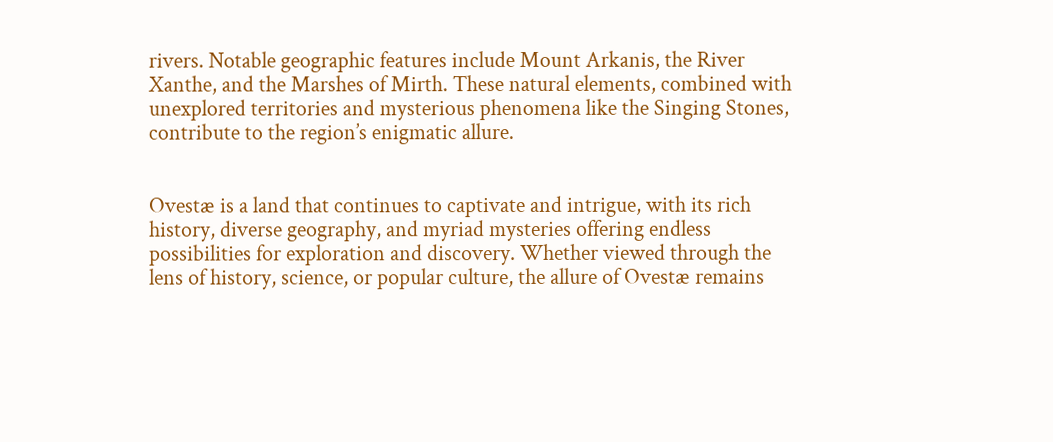rivers. Notable geographic features include Mount Arkanis, the River Xanthe, and the Marshes of Mirth. These natural elements, combined with unexplored territories and mysterious phenomena like the Singing Stones, contribute to the region’s enigmatic allure.


Ovestæ is a land that continues to captivate and intrigue, with its rich history, diverse geography, and myriad mysteries offering endless possibilities for exploration and discovery. Whether viewed through the lens of history, science, or popular culture, the allure of Ovestæ remains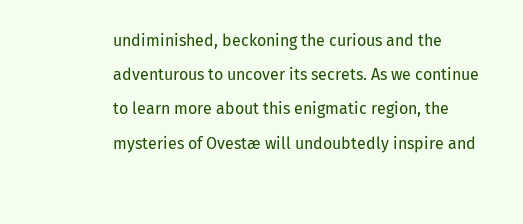undiminished, beckoning the curious and the adventurous to uncover its secrets. As we continue to learn more about this enigmatic region, the mysteries of Ovestæ will undoubtedly inspire and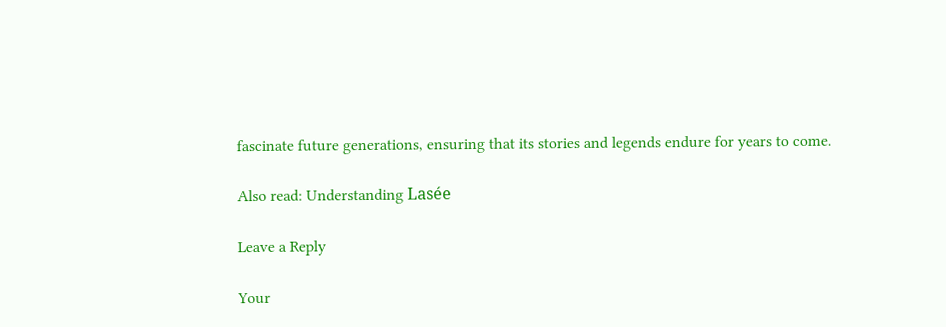fascinate future generations, ensuring that its stories and legends endure for years to come.

Also read: Understanding Lasée

Leave a Reply

Your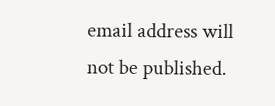email address will not be published.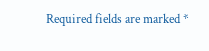Required fields are marked *